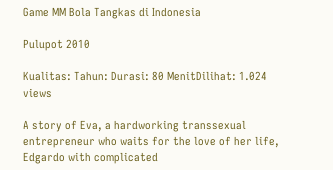Game MM Bola Tangkas di Indonesia

Pulupot 2010

Kualitas: Tahun: Durasi: 80 MenitDilihat: 1.024 views

A story of Eva, a hardworking transsexual entrepreneur who waits for the love of her life, Edgardo with complicated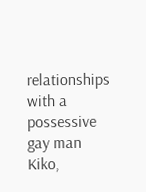relationships with a possessive gay man Kiko,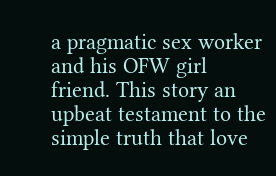a pragmatic sex worker and his OFW girl friend. This story an upbeat testament to the simple truth that love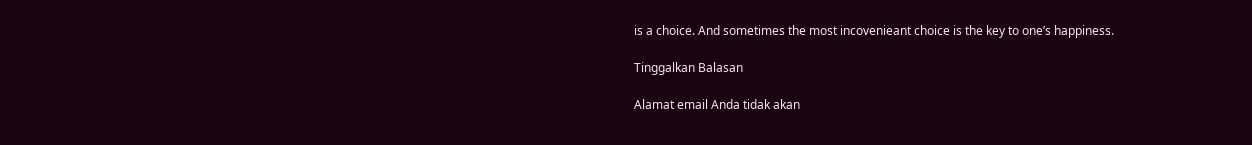is a choice. And sometimes the most incovenieant choice is the key to one’s happiness.

Tinggalkan Balasan

Alamat email Anda tidak akan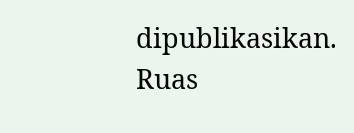dipublikasikan. Ruas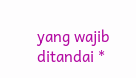yang wajib ditandai *